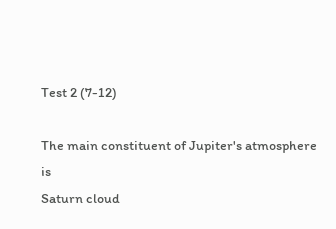Test 2 (7-12)

The main constituent of Jupiter's atmosphere is
Saturn cloud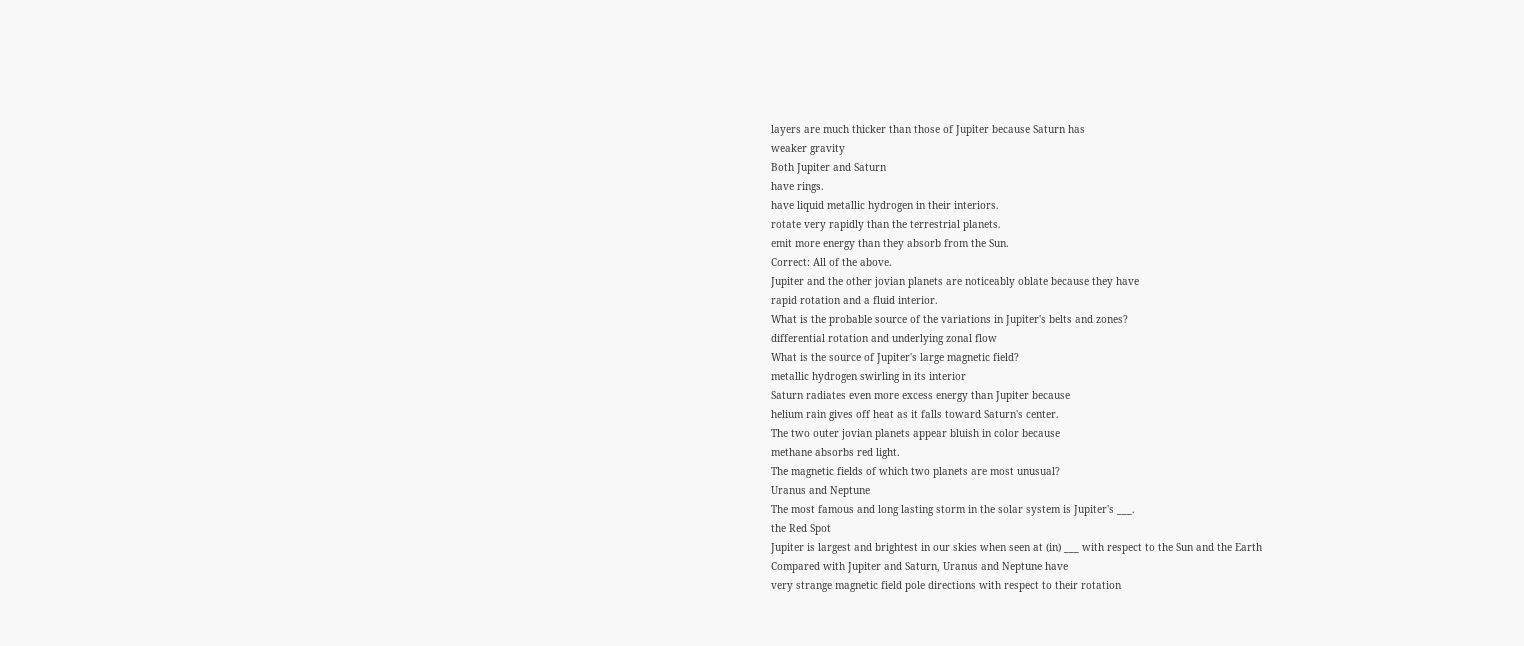layers are much thicker than those of Jupiter because Saturn has
weaker gravity
Both Jupiter and Saturn
have rings.
have liquid metallic hydrogen in their interiors.
rotate very rapidly than the terrestrial planets.
emit more energy than they absorb from the Sun.
Correct: All of the above.
Jupiter and the other jovian planets are noticeably oblate because they have
rapid rotation and a fluid interior.
What is the probable source of the variations in Jupiter's belts and zones?
differential rotation and underlying zonal flow
What is the source of Jupiter's large magnetic field?
metallic hydrogen swirling in its interior
Saturn radiates even more excess energy than Jupiter because
helium rain gives off heat as it falls toward Saturn's center.
The two outer jovian planets appear bluish in color because
methane absorbs red light.
The magnetic fields of which two planets are most unusual?
Uranus and Neptune
The most famous and long lasting storm in the solar system is Jupiter's ___.
the Red Spot
Jupiter is largest and brightest in our skies when seen at (in) ___ with respect to the Sun and the Earth
Compared with Jupiter and Saturn, Uranus and Neptune have
very strange magnetic field pole directions with respect to their rotation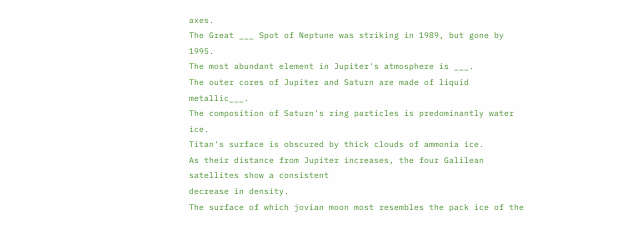axes.
The Great ___ Spot of Neptune was striking in 1989, but gone by 1995.
The most abundant element in Jupiter's atmosphere is ___.
The outer cores of Jupiter and Saturn are made of liquid metallic___.
The composition of Saturn's ring particles is predominantly water ice.
Titan's surface is obscured by thick clouds of ammonia ice.
As their distance from Jupiter increases, the four Galilean satellites show a consistent
decrease in density.
The surface of which jovian moon most resembles the pack ice of the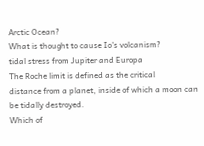Arctic Ocean?
What is thought to cause Io's volcanism?
tidal stress from Jupiter and Europa
The Roche limit is defined as the critical
distance from a planet, inside of which a moon can be tidally destroyed.
Which of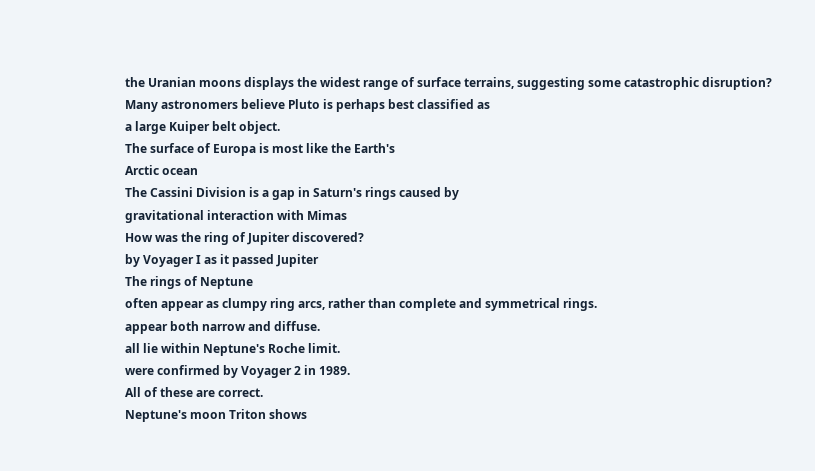the Uranian moons displays the widest range of surface terrains, suggesting some catastrophic disruption?
Many astronomers believe Pluto is perhaps best classified as
a large Kuiper belt object.
The surface of Europa is most like the Earth's
Arctic ocean
The Cassini Division is a gap in Saturn's rings caused by
gravitational interaction with Mimas
How was the ring of Jupiter discovered?
by Voyager I as it passed Jupiter
The rings of Neptune
often appear as clumpy ring arcs, rather than complete and symmetrical rings.
appear both narrow and diffuse.
all lie within Neptune's Roche limit.
were confirmed by Voyager 2 in 1989.
All of these are correct.
Neptune's moon Triton shows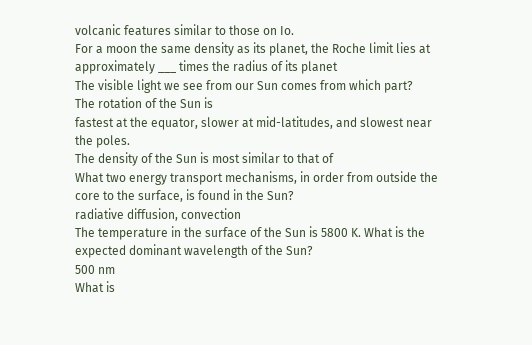volcanic features similar to those on Io.
For a moon the same density as its planet, the Roche limit lies at approximately ___ times the radius of its planet
The visible light we see from our Sun comes from which part?
The rotation of the Sun is
fastest at the equator, slower at mid-latitudes, and slowest near the poles.
The density of the Sun is most similar to that of
What two energy transport mechanisms, in order from outside the core to the surface, is found in the Sun?
radiative diffusion, convection
The temperature in the surface of the Sun is 5800 K. What is the expected dominant wavelength of the Sun?
500 nm
What is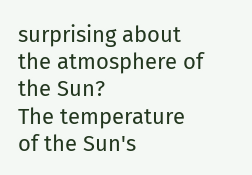surprising about the atmosphere of the Sun?
The temperature of the Sun's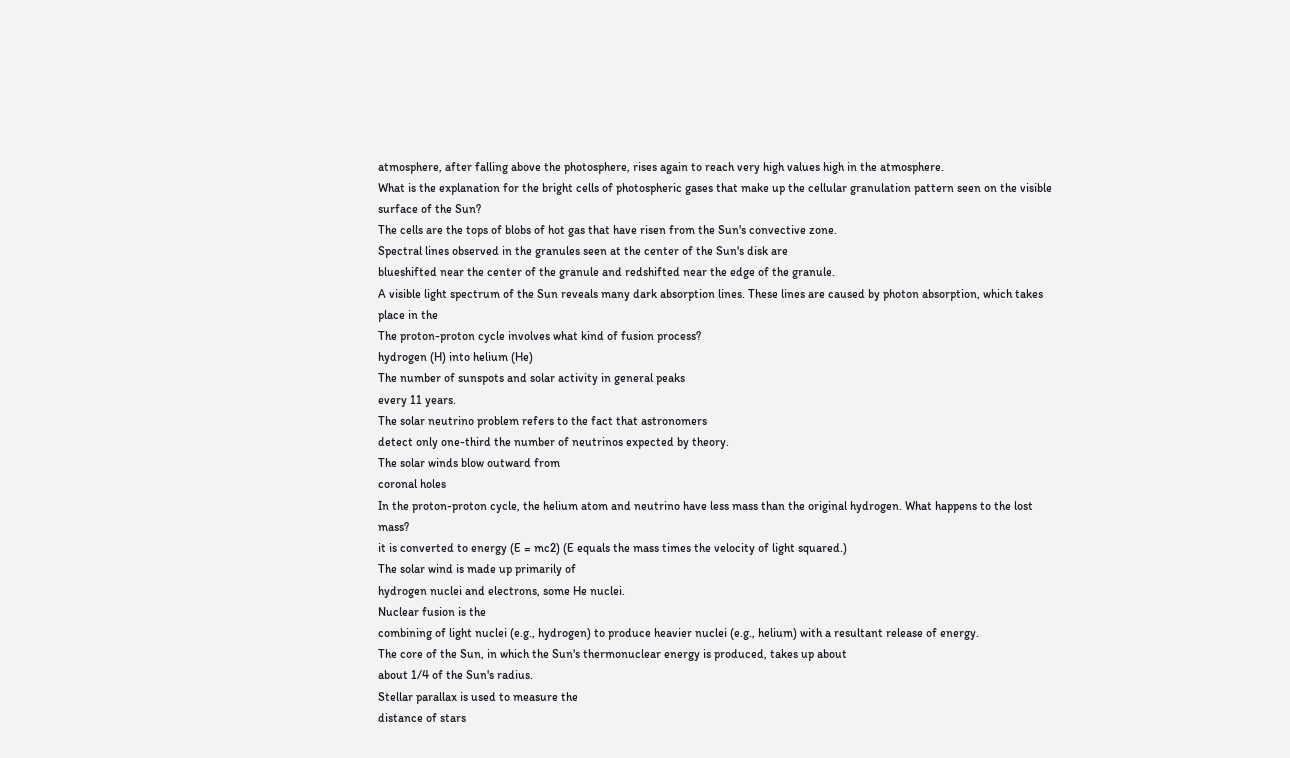atmosphere, after falling above the photosphere, rises again to reach very high values high in the atmosphere.
What is the explanation for the bright cells of photospheric gases that make up the cellular granulation pattern seen on the visible surface of the Sun?
The cells are the tops of blobs of hot gas that have risen from the Sun's convective zone.
Spectral lines observed in the granules seen at the center of the Sun's disk are
blueshifted near the center of the granule and redshifted near the edge of the granule.
A visible light spectrum of the Sun reveals many dark absorption lines. These lines are caused by photon absorption, which takes place in the
The proton-proton cycle involves what kind of fusion process?
hydrogen (H) into helium (He)
The number of sunspots and solar activity in general peaks
every 11 years.
The solar neutrino problem refers to the fact that astronomers
detect only one-third the number of neutrinos expected by theory.
The solar winds blow outward from
coronal holes
In the proton-proton cycle, the helium atom and neutrino have less mass than the original hydrogen. What happens to the lost mass?
it is converted to energy (E = mc2) (E equals the mass times the velocity of light squared.)
The solar wind is made up primarily of
hydrogen nuclei and electrons, some He nuclei.
Nuclear fusion is the
combining of light nuclei (e.g., hydrogen) to produce heavier nuclei (e.g., helium) with a resultant release of energy.
The core of the Sun, in which the Sun's thermonuclear energy is produced, takes up about
about 1/4 of the Sun's radius.
Stellar parallax is used to measure the
distance of stars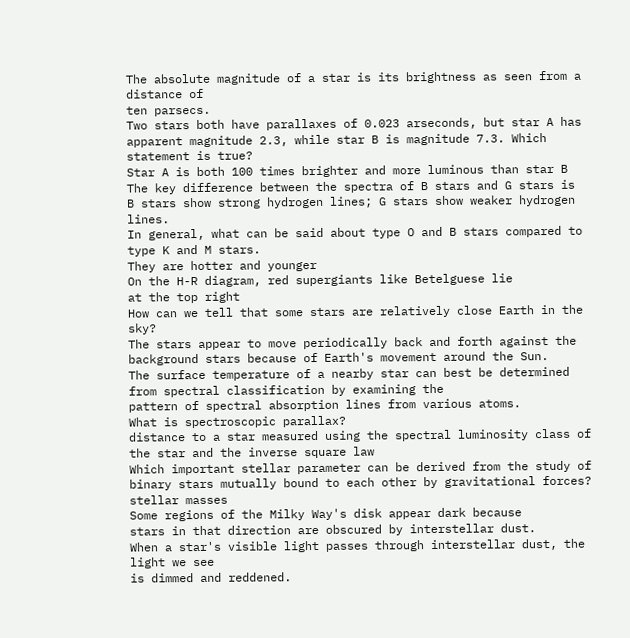The absolute magnitude of a star is its brightness as seen from a distance of
ten parsecs.
Two stars both have parallaxes of 0.023 arseconds, but star A has apparent magnitude 2.3, while star B is magnitude 7.3. Which statement is true?
Star A is both 100 times brighter and more luminous than star B
The key difference between the spectra of B stars and G stars is
B stars show strong hydrogen lines; G stars show weaker hydrogen lines.
In general, what can be said about type O and B stars compared to type K and M stars.
They are hotter and younger
On the H-R diagram, red supergiants like Betelguese lie
at the top right
How can we tell that some stars are relatively close Earth in the sky?
The stars appear to move periodically back and forth against the background stars because of Earth's movement around the Sun.
The surface temperature of a nearby star can best be determined from spectral classification by examining the
pattern of spectral absorption lines from various atoms.
What is spectroscopic parallax?
distance to a star measured using the spectral luminosity class of the star and the inverse square law
Which important stellar parameter can be derived from the study of binary stars mutually bound to each other by gravitational forces?
stellar masses
Some regions of the Milky Way's disk appear dark because
stars in that direction are obscured by interstellar dust.
When a star's visible light passes through interstellar dust, the light we see
is dimmed and reddened.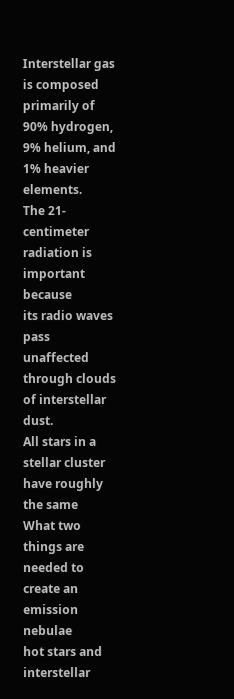Interstellar gas is composed primarily of
90% hydrogen, 9% helium, and 1% heavier elements.
The 21-centimeter radiation is important because
its radio waves pass unaffected through clouds of interstellar dust.
All stars in a stellar cluster have roughly the same
What two things are needed to create an emission nebulae
hot stars and interstellar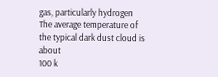gas, particularly hydrogen
The average temperature of the typical dark dust cloud is about
100 k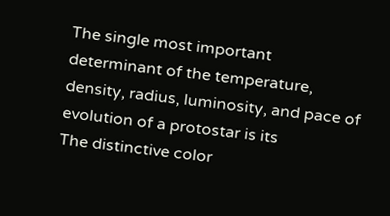The single most important determinant of the temperature, density, radius, luminosity, and pace of evolution of a protostar is its
The distinctive color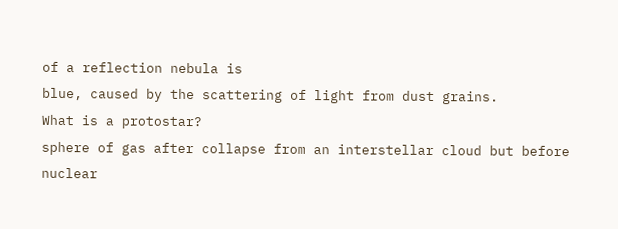of a reflection nebula is
blue, caused by the scattering of light from dust grains.
What is a protostar?
sphere of gas after collapse from an interstellar cloud but before nuclear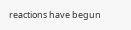reactions have begun